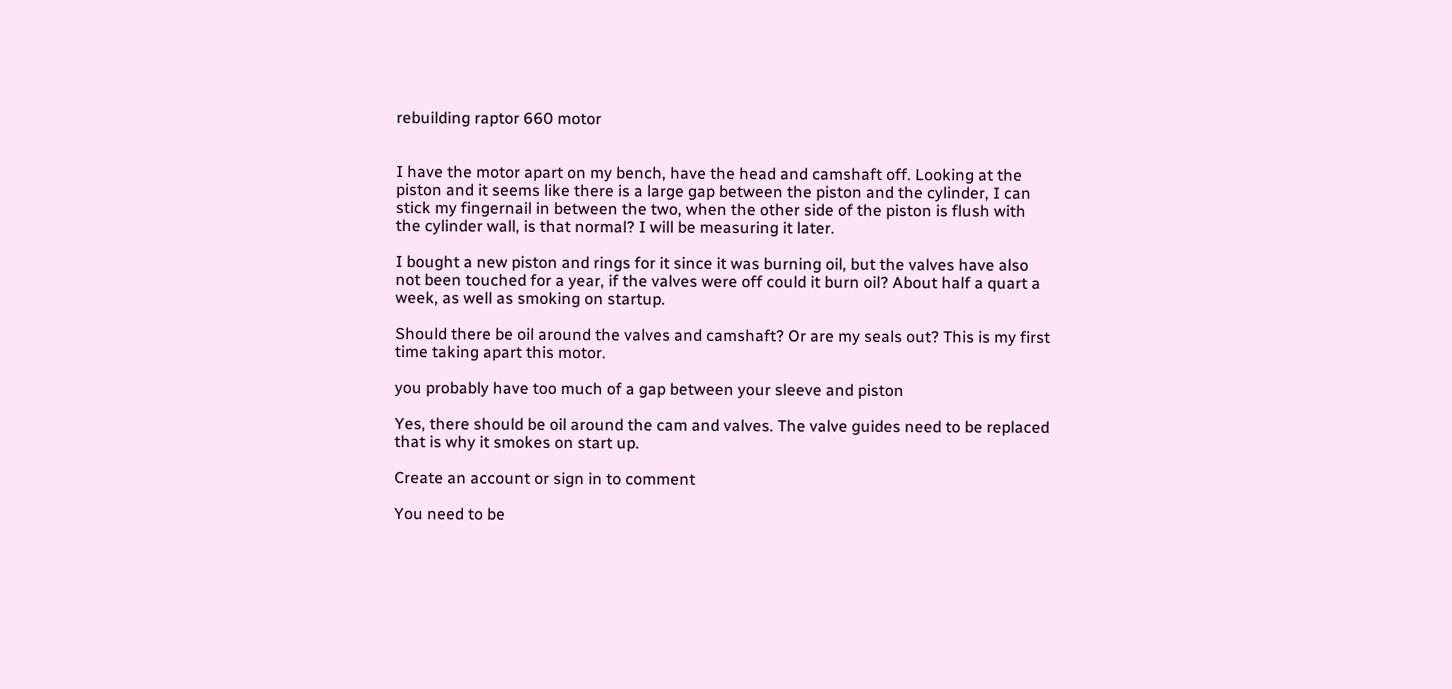rebuilding raptor 660 motor


I have the motor apart on my bench, have the head and camshaft off. Looking at the piston and it seems like there is a large gap between the piston and the cylinder, I can stick my fingernail in between the two, when the other side of the piston is flush with the cylinder wall, is that normal? I will be measuring it later.

I bought a new piston and rings for it since it was burning oil, but the valves have also not been touched for a year, if the valves were off could it burn oil? About half a quart a week, as well as smoking on startup.

Should there be oil around the valves and camshaft? Or are my seals out? This is my first time taking apart this motor.

you probably have too much of a gap between your sleeve and piston

Yes, there should be oil around the cam and valves. The valve guides need to be replaced that is why it smokes on start up.

Create an account or sign in to comment

You need to be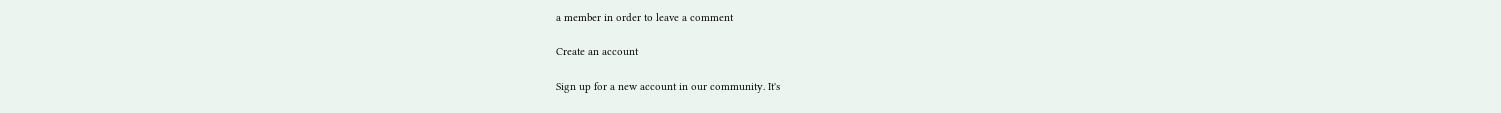a member in order to leave a comment

Create an account

Sign up for a new account in our community. It's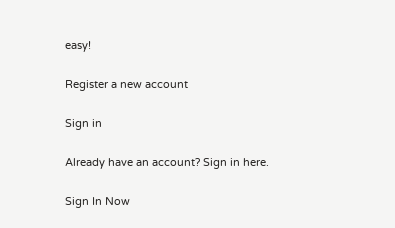easy!

Register a new account

Sign in

Already have an account? Sign in here.

Sign In Now